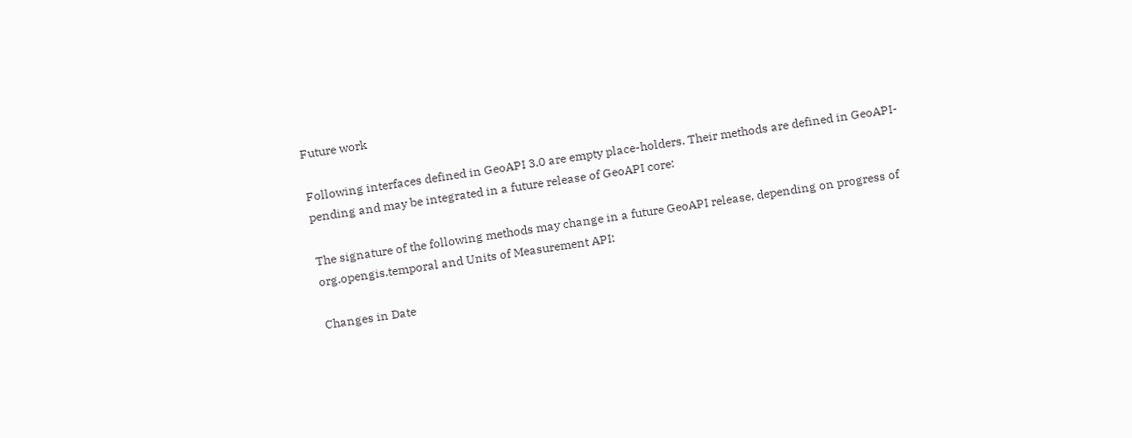Future work

Following interfaces defined in GeoAPI 3.0 are empty place-holders. Their methods are defined in GeoAPI-pending and may be integrated in a future release of GeoAPI core:

The signature of the following methods may change in a future GeoAPI release, depending on progress of org.opengis.temporal and Units of Measurement API:

Changes in Date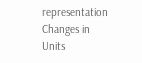representation Changes in Units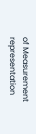of Measurement representation